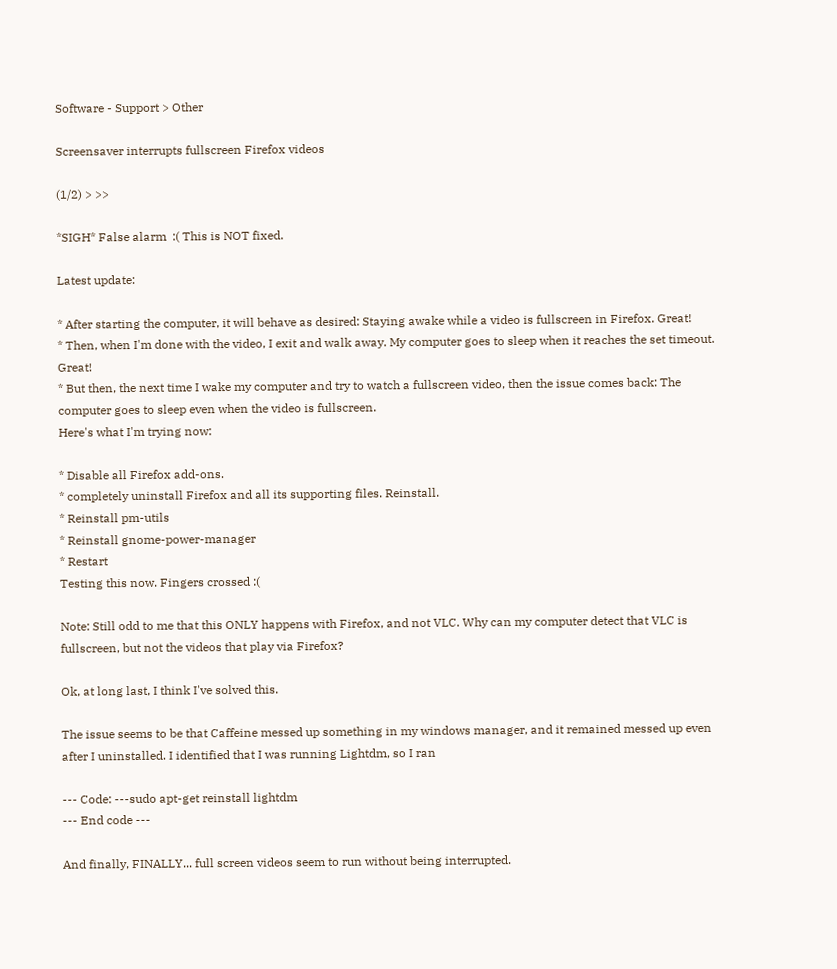Software - Support > Other

Screensaver interrupts fullscreen Firefox videos

(1/2) > >>

*SIGH* False alarm  :( This is NOT fixed.

Latest update:

* After starting the computer, it will behave as desired: Staying awake while a video is fullscreen in Firefox. Great!
* Then, when I'm done with the video, I exit and walk away. My computer goes to sleep when it reaches the set timeout. Great!
* But then, the next time I wake my computer and try to watch a fullscreen video, then the issue comes back: The computer goes to sleep even when the video is fullscreen.
Here's what I'm trying now:

* Disable all Firefox add-ons.
* completely uninstall Firefox and all its supporting files. Reinstall.
* Reinstall pm-utils
* Reinstall gnome-power-manager
* Restart
Testing this now. Fingers crossed :(

Note: Still odd to me that this ONLY happens with Firefox, and not VLC. Why can my computer detect that VLC is fullscreen, but not the videos that play via Firefox?

Ok, at long last, I think I've solved this.

The issue seems to be that Caffeine messed up something in my windows manager, and it remained messed up even after I uninstalled. I identified that I was running Lightdm, so I ran

--- Code: ---sudo apt-get reinstall lightdm
--- End code ---

And finally, FINALLY... full screen videos seem to run without being interrupted.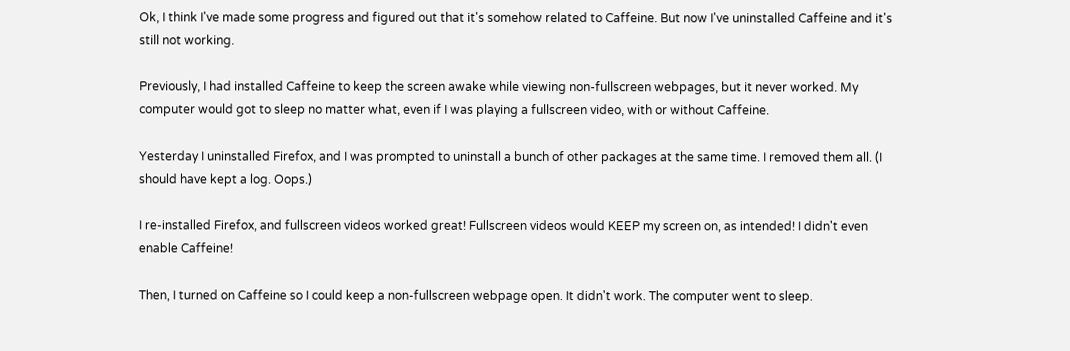Ok, I think I've made some progress and figured out that it's somehow related to Caffeine. But now I've uninstalled Caffeine and it's still not working.

Previously, I had installed Caffeine to keep the screen awake while viewing non-fullscreen webpages, but it never worked. My computer would got to sleep no matter what, even if I was playing a fullscreen video, with or without Caffeine.

Yesterday I uninstalled Firefox, and I was prompted to uninstall a bunch of other packages at the same time. I removed them all. (I should have kept a log. Oops.)

I re-installed Firefox, and fullscreen videos worked great! Fullscreen videos would KEEP my screen on, as intended! I didn't even enable Caffeine!

Then, I turned on Caffeine so I could keep a non-fullscreen webpage open. It didn't work. The computer went to sleep.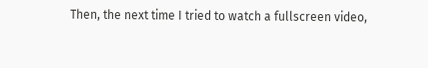Then, the next time I tried to watch a fullscreen video,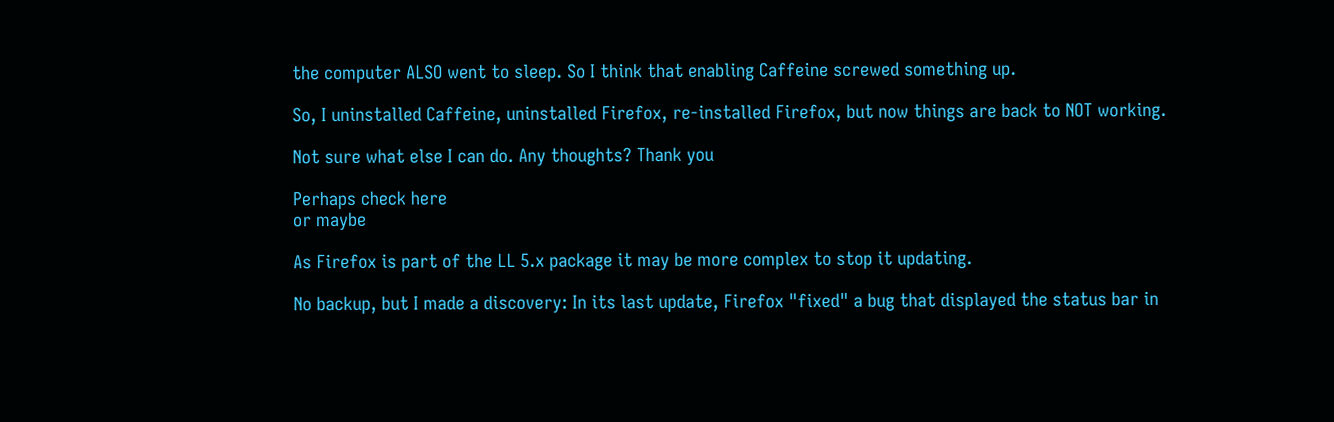the computer ALSO went to sleep. So I think that enabling Caffeine screwed something up.

So, I uninstalled Caffeine, uninstalled Firefox, re-installed Firefox, but now things are back to NOT working.

Not sure what else I can do. Any thoughts? Thank you

Perhaps check here
or maybe

As Firefox is part of the LL 5.x package it may be more complex to stop it updating.

No backup, but I made a discovery: In its last update, Firefox "fixed" a bug that displayed the status bar in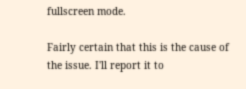fullscreen mode.

Fairly certain that this is the cause of the issue. I'll report it to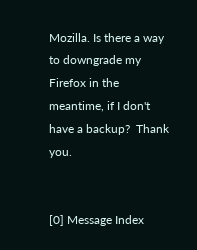Mozilla. Is there a way to downgrade my Firefox in the meantime, if I don't have a backup?  Thank you.


[0] Message Index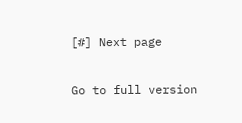[#] Next page

Go to full version